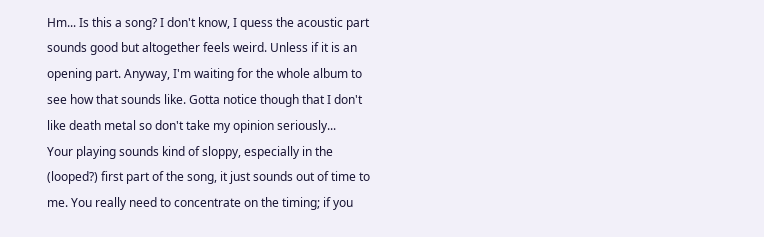Hm... Is this a song? I don't know, I quess the acoustic part sounds good but altogether feels weird. Unless if it is an opening part. Anyway, I'm waiting for the whole album to see how that sounds like. Gotta notice though that I don't like death metal so don't take my opinion seriously...
Your playing sounds kind of sloppy, especially in the (looped?) first part of the song, it just sounds out of time to me. You really need to concentrate on the timing; if you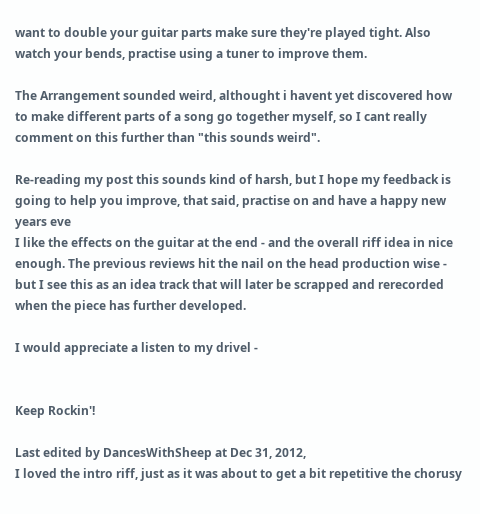want to double your guitar parts make sure they're played tight. Also watch your bends, practise using a tuner to improve them.

The Arrangement sounded weird, althought i havent yet discovered how to make different parts of a song go together myself, so I cant really comment on this further than "this sounds weird".

Re-reading my post this sounds kind of harsh, but I hope my feedback is going to help you improve, that said, practise on and have a happy new years eve
I like the effects on the guitar at the end - and the overall riff idea in nice enough. The previous reviews hit the nail on the head production wise - but I see this as an idea track that will later be scrapped and rerecorded when the piece has further developed.

I would appreciate a listen to my drivel -


Keep Rockin'!

Last edited by DancesWithSheep at Dec 31, 2012,
I loved the intro riff, just as it was about to get a bit repetitive the chorusy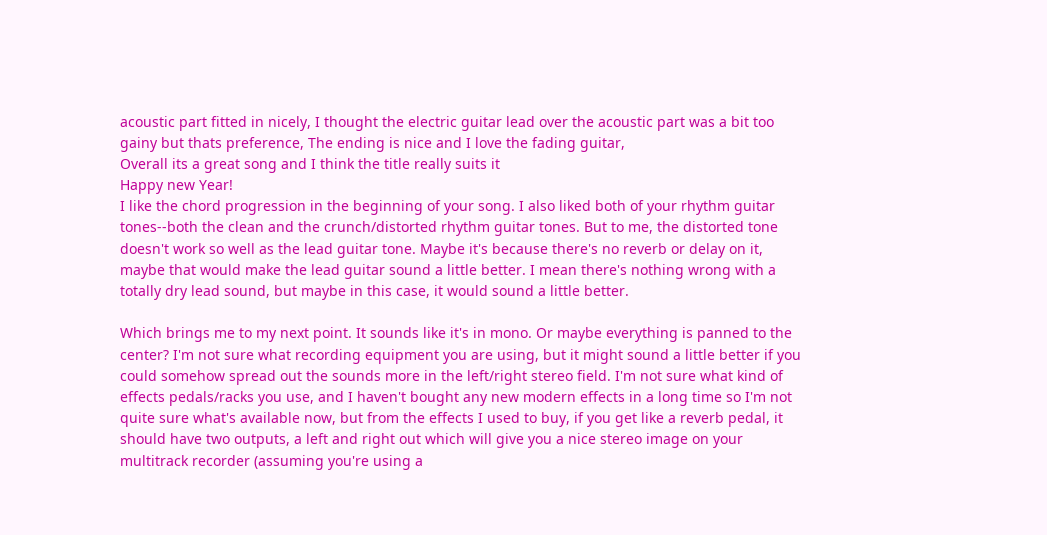acoustic part fitted in nicely, I thought the electric guitar lead over the acoustic part was a bit too gainy but thats preference, The ending is nice and I love the fading guitar,
Overall its a great song and I think the title really suits it
Happy new Year!
I like the chord progression in the beginning of your song. I also liked both of your rhythm guitar tones--both the clean and the crunch/distorted rhythm guitar tones. But to me, the distorted tone doesn't work so well as the lead guitar tone. Maybe it's because there's no reverb or delay on it, maybe that would make the lead guitar sound a little better. I mean there's nothing wrong with a totally dry lead sound, but maybe in this case, it would sound a little better.

Which brings me to my next point. It sounds like it's in mono. Or maybe everything is panned to the center? I'm not sure what recording equipment you are using, but it might sound a little better if you could somehow spread out the sounds more in the left/right stereo field. I'm not sure what kind of effects pedals/racks you use, and I haven't bought any new modern effects in a long time so I'm not quite sure what's available now, but from the effects I used to buy, if you get like a reverb pedal, it should have two outputs, a left and right out which will give you a nice stereo image on your multitrack recorder (assuming you're using a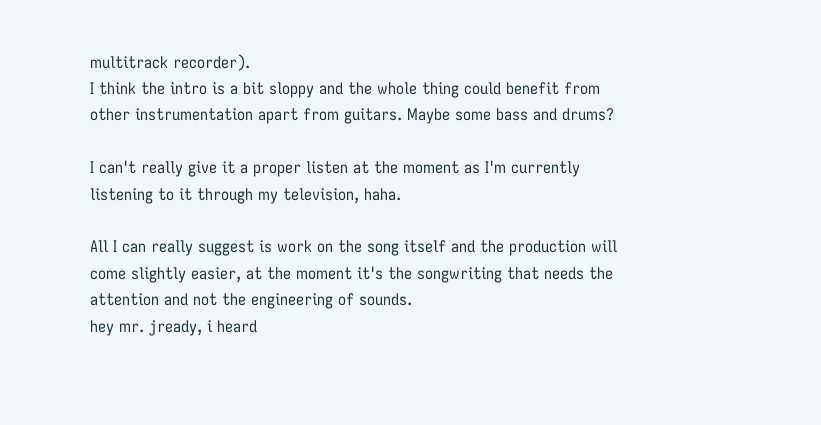multitrack recorder).
I think the intro is a bit sloppy and the whole thing could benefit from other instrumentation apart from guitars. Maybe some bass and drums?

I can't really give it a proper listen at the moment as I'm currently listening to it through my television, haha.

All I can really suggest is work on the song itself and the production will come slightly easier, at the moment it's the songwriting that needs the attention and not the engineering of sounds.
hey mr. jready, i heard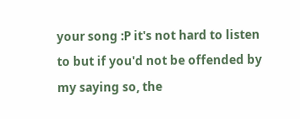your song :P it's not hard to listen to but if you'd not be offended by my saying so, the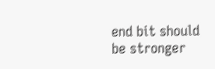end bit should be stronger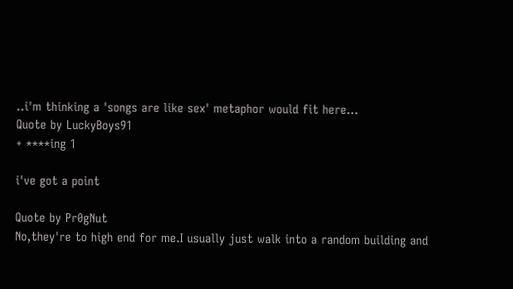..i'm thinking a 'songs are like sex' metaphor would fit here...
Quote by LuckyBoys91
+ ****ing 1

i've got a point

Quote by Pr0gNut
No,they're to high end for me.I usually just walk into a random building and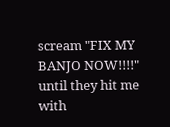scream "FIX MY BANJO NOW!!!!" until they hit me with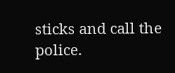sticks and call the police.